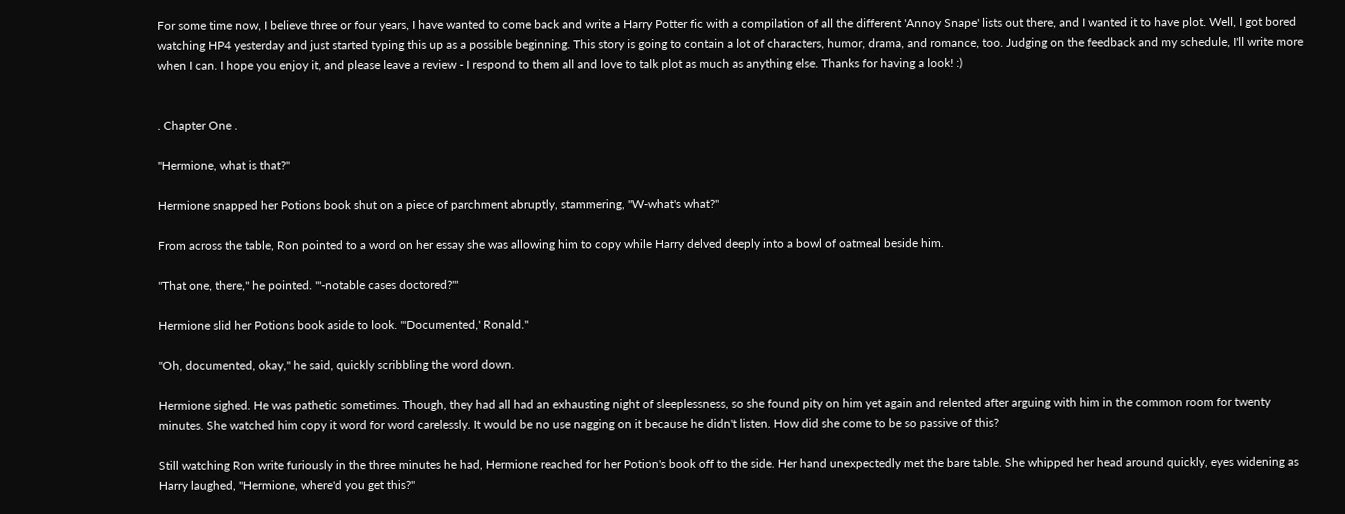For some time now, I believe three or four years, I have wanted to come back and write a Harry Potter fic with a compilation of all the different 'Annoy Snape' lists out there, and I wanted it to have plot. Well, I got bored watching HP4 yesterday and just started typing this up as a possible beginning. This story is going to contain a lot of characters, humor, drama, and romance, too. Judging on the feedback and my schedule, I'll write more when I can. I hope you enjoy it, and please leave a review - I respond to them all and love to talk plot as much as anything else. Thanks for having a look! :)


. Chapter One .

"Hermione, what is that?"

Hermione snapped her Potions book shut on a piece of parchment abruptly, stammering, "W-what's what?"

From across the table, Ron pointed to a word on her essay she was allowing him to copy while Harry delved deeply into a bowl of oatmeal beside him.

"That one, there," he pointed. "'-notable cases doctored?'"

Hermione slid her Potions book aside to look. "'Documented,' Ronald."

"Oh, documented, okay," he said, quickly scribbling the word down.

Hermione sighed. He was pathetic sometimes. Though, they had all had an exhausting night of sleeplessness, so she found pity on him yet again and relented after arguing with him in the common room for twenty minutes. She watched him copy it word for word carelessly. It would be no use nagging on it because he didn't listen. How did she come to be so passive of this?

Still watching Ron write furiously in the three minutes he had, Hermione reached for her Potion's book off to the side. Her hand unexpectedly met the bare table. She whipped her head around quickly, eyes widening as Harry laughed, "Hermione, where'd you get this?"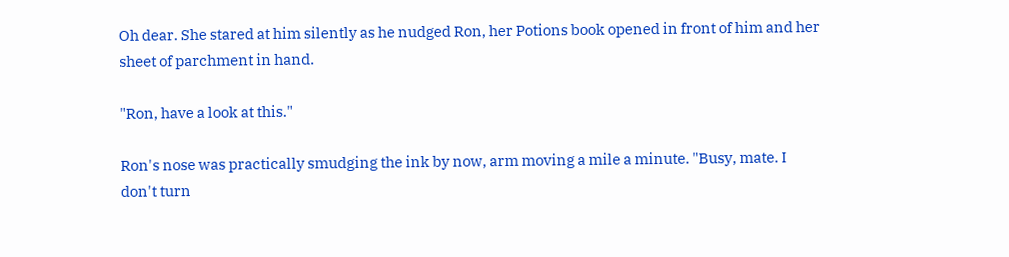Oh dear. She stared at him silently as he nudged Ron, her Potions book opened in front of him and her sheet of parchment in hand.

"Ron, have a look at this."

Ron's nose was practically smudging the ink by now, arm moving a mile a minute. "Busy, mate. I don't turn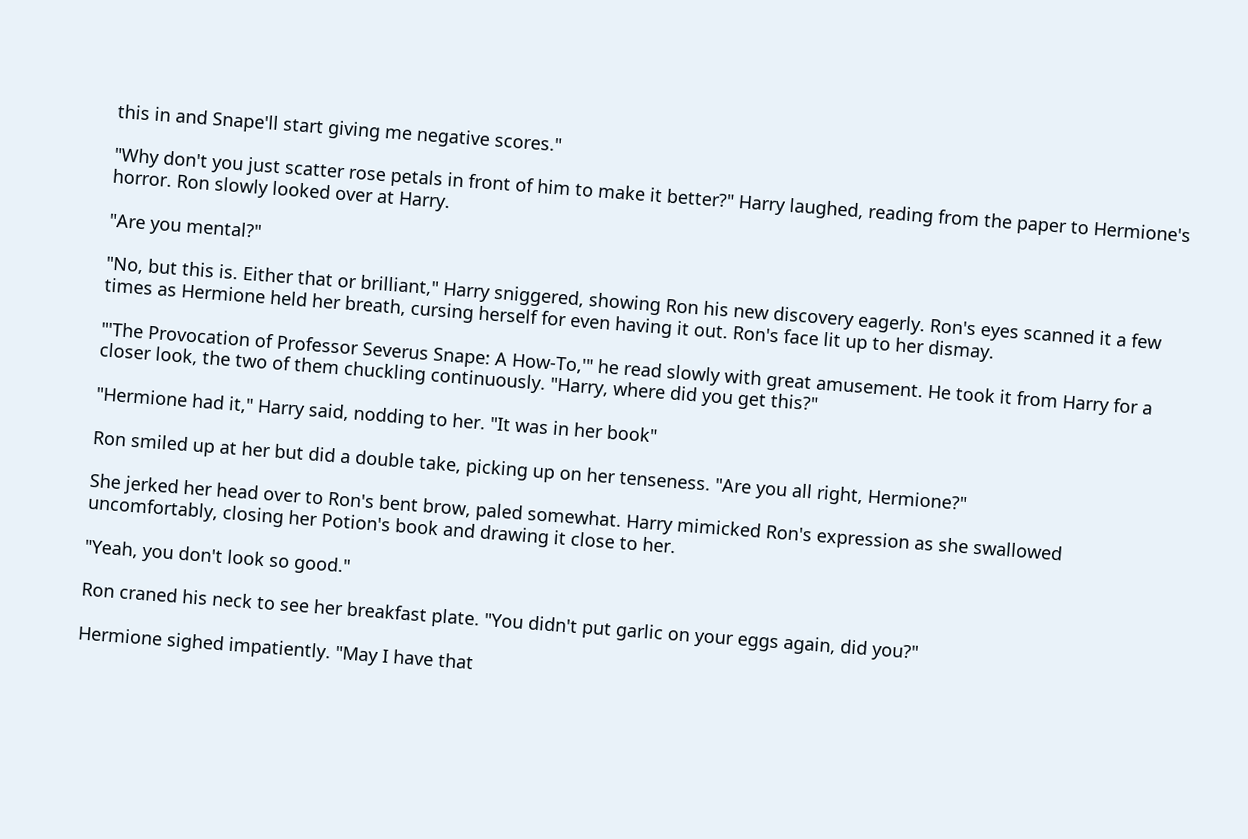this in and Snape'll start giving me negative scores."

"Why don't you just scatter rose petals in front of him to make it better?" Harry laughed, reading from the paper to Hermione's horror. Ron slowly looked over at Harry.

"Are you mental?"

"No, but this is. Either that or brilliant," Harry sniggered, showing Ron his new discovery eagerly. Ron's eyes scanned it a few times as Hermione held her breath, cursing herself for even having it out. Ron's face lit up to her dismay.

"'The Provocation of Professor Severus Snape: A How-To,'" he read slowly with great amusement. He took it from Harry for a closer look, the two of them chuckling continuously. "Harry, where did you get this?"

"Hermione had it," Harry said, nodding to her. "It was in her book"

Ron smiled up at her but did a double take, picking up on her tenseness. "Are you all right, Hermione?"

She jerked her head over to Ron's bent brow, paled somewhat. Harry mimicked Ron's expression as she swallowed uncomfortably, closing her Potion's book and drawing it close to her.

"Yeah, you don't look so good."

Ron craned his neck to see her breakfast plate. "You didn't put garlic on your eggs again, did you?"

Hermione sighed impatiently. "May I have that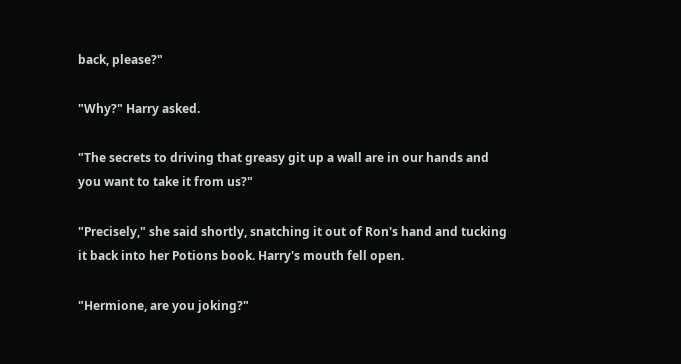back, please?"

"Why?" Harry asked.

"The secrets to driving that greasy git up a wall are in our hands and you want to take it from us?"

"Precisely," she said shortly, snatching it out of Ron's hand and tucking it back into her Potions book. Harry's mouth fell open.

"Hermione, are you joking?"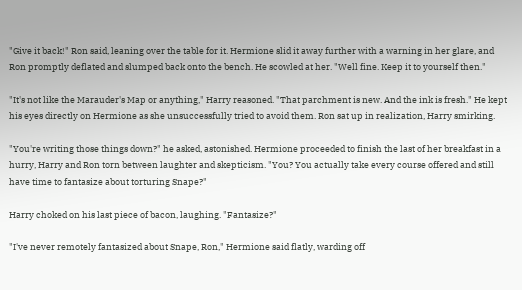"Give it back!" Ron said, leaning over the table for it. Hermione slid it away further with a warning in her glare, and Ron promptly deflated and slumped back onto the bench. He scowled at her. "Well fine. Keep it to yourself then."

"It's not like the Marauder's Map or anything," Harry reasoned. "That parchment is new. And the ink is fresh." He kept his eyes directly on Hermione as she unsuccessfully tried to avoid them. Ron sat up in realization, Harry smirking.

"You're writing those things down?" he asked, astonished. Hermione proceeded to finish the last of her breakfast in a hurry, Harry and Ron torn between laughter and skepticism. "You? You actually take every course offered and still have time to fantasize about torturing Snape?"

Harry choked on his last piece of bacon, laughing. "Fantasize?"

"I've never remotely fantasized about Snape, Ron," Hermione said flatly, warding off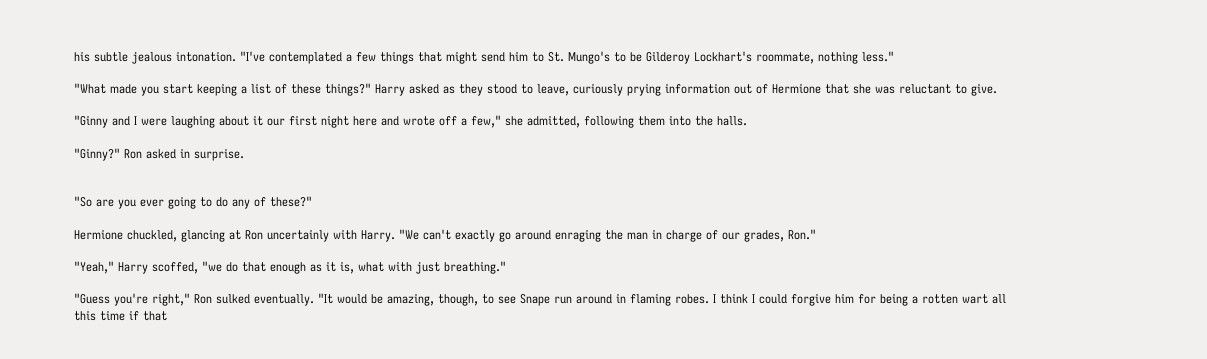his subtle jealous intonation. "I've contemplated a few things that might send him to St. Mungo's to be Gilderoy Lockhart's roommate, nothing less."

"What made you start keeping a list of these things?" Harry asked as they stood to leave, curiously prying information out of Hermione that she was reluctant to give.

"Ginny and I were laughing about it our first night here and wrote off a few," she admitted, following them into the halls.

"Ginny?" Ron asked in surprise.


"So are you ever going to do any of these?"

Hermione chuckled, glancing at Ron uncertainly with Harry. "We can't exactly go around enraging the man in charge of our grades, Ron."

"Yeah," Harry scoffed, "we do that enough as it is, what with just breathing."

"Guess you're right," Ron sulked eventually. "It would be amazing, though, to see Snape run around in flaming robes. I think I could forgive him for being a rotten wart all this time if that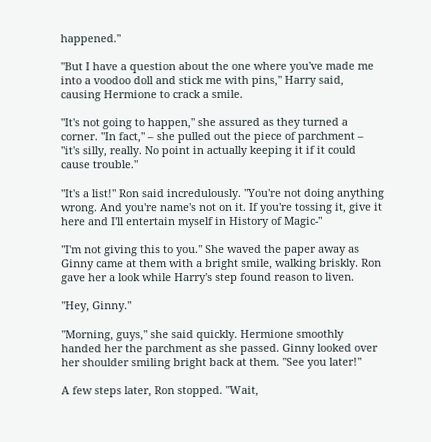happened."

"But I have a question about the one where you've made me into a voodoo doll and stick me with pins," Harry said, causing Hermione to crack a smile.

"It's not going to happen," she assured as they turned a corner. "In fact," – she pulled out the piece of parchment – "it's silly, really. No point in actually keeping it if it could cause trouble."

"It's a list!" Ron said incredulously. "You're not doing anything wrong. And you're name's not on it. If you're tossing it, give it here and I'll entertain myself in History of Magic-"

"I'm not giving this to you." She waved the paper away as Ginny came at them with a bright smile, walking briskly. Ron gave her a look while Harry's step found reason to liven.

"Hey, Ginny."

"Morning, guys," she said quickly. Hermione smoothly handed her the parchment as she passed. Ginny looked over her shoulder smiling bright back at them. "See you later!"

A few steps later, Ron stopped. "Wait,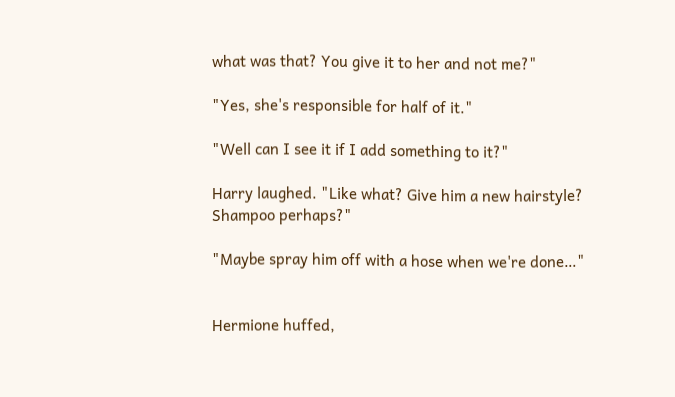what was that? You give it to her and not me?"

"Yes, she's responsible for half of it."

"Well can I see it if I add something to it?"

Harry laughed. "Like what? Give him a new hairstyle? Shampoo perhaps?"

"Maybe spray him off with a hose when we're done…"


Hermione huffed,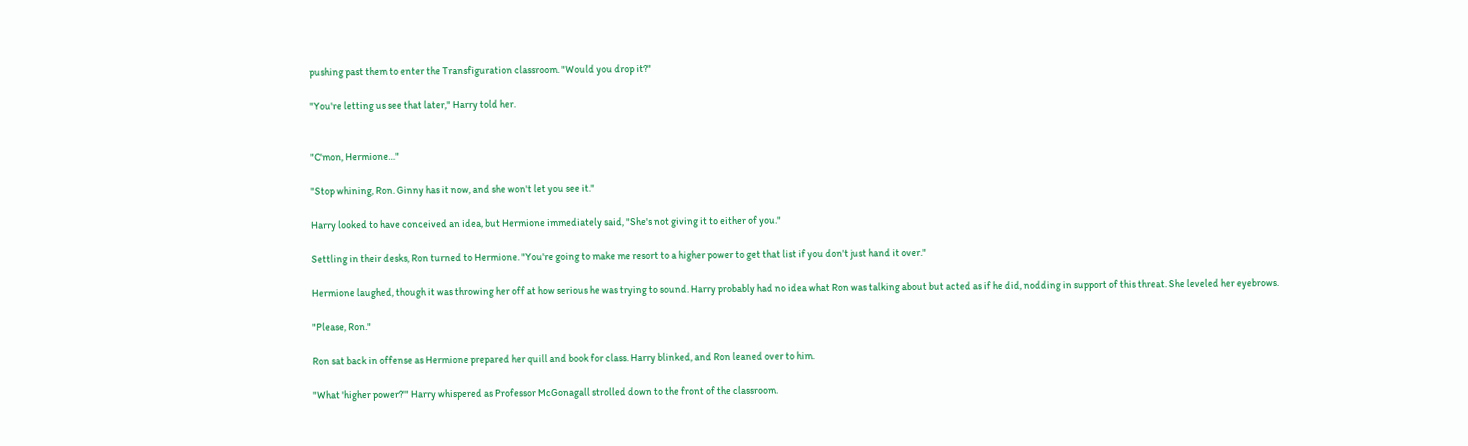pushing past them to enter the Transfiguration classroom. "Would you drop it?"

"You're letting us see that later," Harry told her.


"C'mon, Hermione…"

"Stop whining, Ron. Ginny has it now, and she won't let you see it."

Harry looked to have conceived an idea, but Hermione immediately said, "She's not giving it to either of you."

Settling in their desks, Ron turned to Hermione. "You're going to make me resort to a higher power to get that list if you don't just hand it over."

Hermione laughed, though it was throwing her off at how serious he was trying to sound. Harry probably had no idea what Ron was talking about but acted as if he did, nodding in support of this threat. She leveled her eyebrows.

"Please, Ron."

Ron sat back in offense as Hermione prepared her quill and book for class. Harry blinked, and Ron leaned over to him.

"What 'higher power?'" Harry whispered as Professor McGonagall strolled down to the front of the classroom.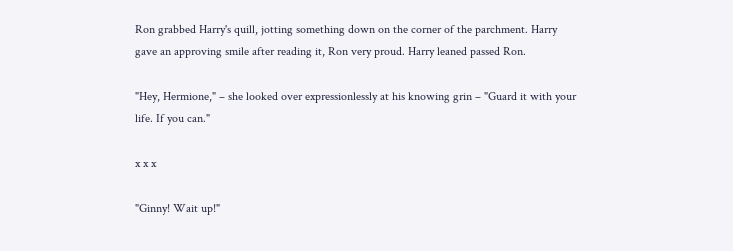Ron grabbed Harry's quill, jotting something down on the corner of the parchment. Harry gave an approving smile after reading it, Ron very proud. Harry leaned passed Ron.

"Hey, Hermione," – she looked over expressionlessly at his knowing grin – "Guard it with your life. If you can."

x x x

"Ginny! Wait up!"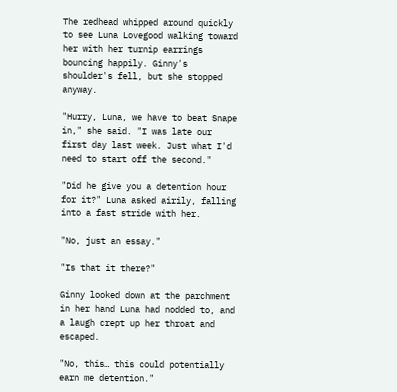The redhead whipped around quickly to see Luna Lovegood walking toward her with her turnip earrings bouncing happily. Ginny's shoulder's fell, but she stopped anyway.

"Hurry, Luna, we have to beat Snape in," she said. "I was late our first day last week. Just what I'd need to start off the second."

"Did he give you a detention hour for it?" Luna asked airily, falling into a fast stride with her.

"No, just an essay."

"Is that it there?"

Ginny looked down at the parchment in her hand Luna had nodded to, and a laugh crept up her throat and escaped.

"No, this… this could potentially earn me detention."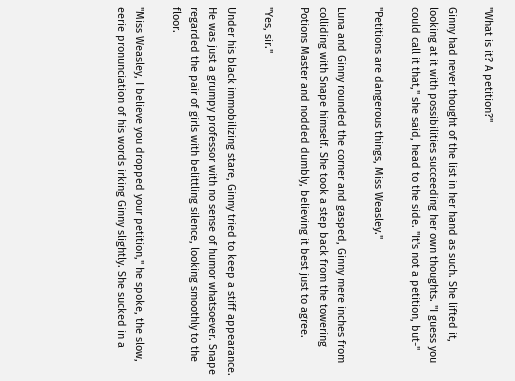"What is it? A petition?"

Ginny had never thought of the list in her hand as such. She lifted it, looking at it with possibilities succeeding her own thoughts. "I guess you could call it that," she said, head to the side. "It's not a petition, but-"

"Petitions are dangerous things, Miss Weasley."

Luna and Ginny rounded the corner and gasped, Ginny mere inches from colliding with Snape himself. She took a step back from the towering Potions Master and nodded dumbly, believing it best just to agree.

"Yes, sir."

Under his black immobilizing stare, Ginny tried to keep a stiff appearance. He was just a grumpy professor with no sense of humor whatsoever. Snape regarded the pair of girls with belittling silence, looking smoothly to the floor.

"Miss Weasley, I believe you dropped your petition," he spoke, the slow, eerie pronunciation of his words irking Ginny slightly. She sucked in a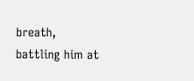breath, battling him at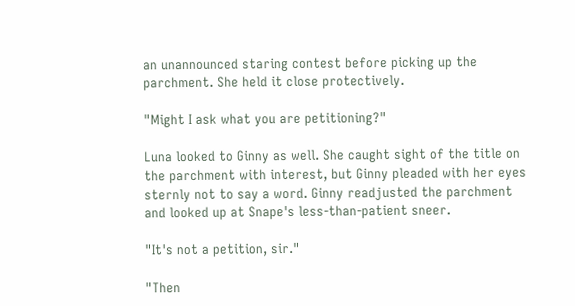an unannounced staring contest before picking up the parchment. She held it close protectively.

"Might I ask what you are petitioning?"

Luna looked to Ginny as well. She caught sight of the title on the parchment with interest, but Ginny pleaded with her eyes sternly not to say a word. Ginny readjusted the parchment and looked up at Snape's less-than-patient sneer.

"It's not a petition, sir."

"Then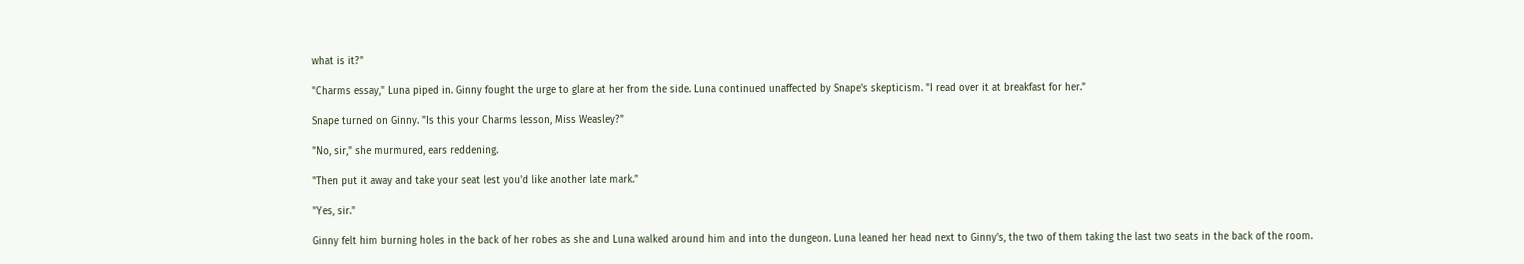what is it?"

"Charms essay," Luna piped in. Ginny fought the urge to glare at her from the side. Luna continued unaffected by Snape's skepticism. "I read over it at breakfast for her."

Snape turned on Ginny. "Is this your Charms lesson, Miss Weasley?"

"No, sir," she murmured, ears reddening.

"Then put it away and take your seat lest you'd like another late mark."

"Yes, sir."

Ginny felt him burning holes in the back of her robes as she and Luna walked around him and into the dungeon. Luna leaned her head next to Ginny's, the two of them taking the last two seats in the back of the room.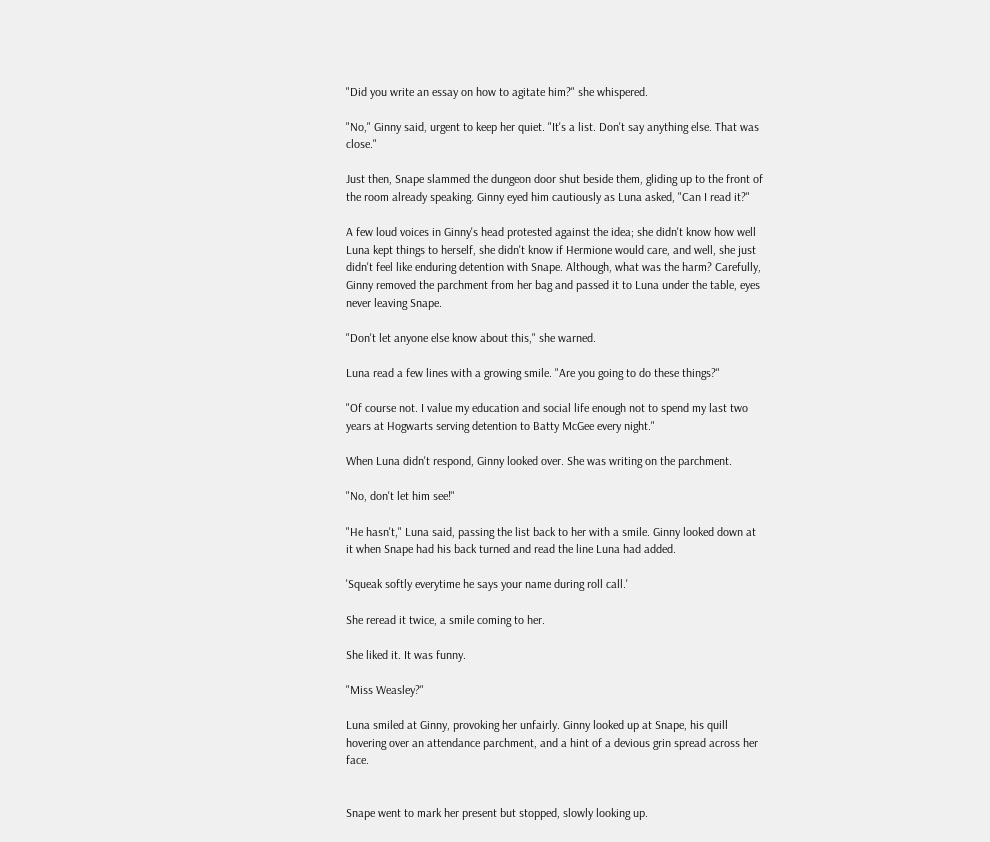"Did you write an essay on how to agitate him?" she whispered.

"No," Ginny said, urgent to keep her quiet. "It's a list. Don't say anything else. That was close."

Just then, Snape slammed the dungeon door shut beside them, gliding up to the front of the room already speaking. Ginny eyed him cautiously as Luna asked, "Can I read it?"

A few loud voices in Ginny's head protested against the idea; she didn't know how well Luna kept things to herself, she didn't know if Hermione would care, and well, she just didn't feel like enduring detention with Snape. Although, what was the harm? Carefully, Ginny removed the parchment from her bag and passed it to Luna under the table, eyes never leaving Snape.

"Don't let anyone else know about this," she warned.

Luna read a few lines with a growing smile. "Are you going to do these things?"

"Of course not. I value my education and social life enough not to spend my last two years at Hogwarts serving detention to Batty McGee every night."

When Luna didn't respond, Ginny looked over. She was writing on the parchment.

"No, don't let him see!"

"He hasn't," Luna said, passing the list back to her with a smile. Ginny looked down at it when Snape had his back turned and read the line Luna had added.

'Squeak softly everytime he says your name during roll call.'

She reread it twice, a smile coming to her.

She liked it. It was funny.

"Miss Weasley?"

Luna smiled at Ginny, provoking her unfairly. Ginny looked up at Snape, his quill hovering over an attendance parchment, and a hint of a devious grin spread across her face.


Snape went to mark her present but stopped, slowly looking up.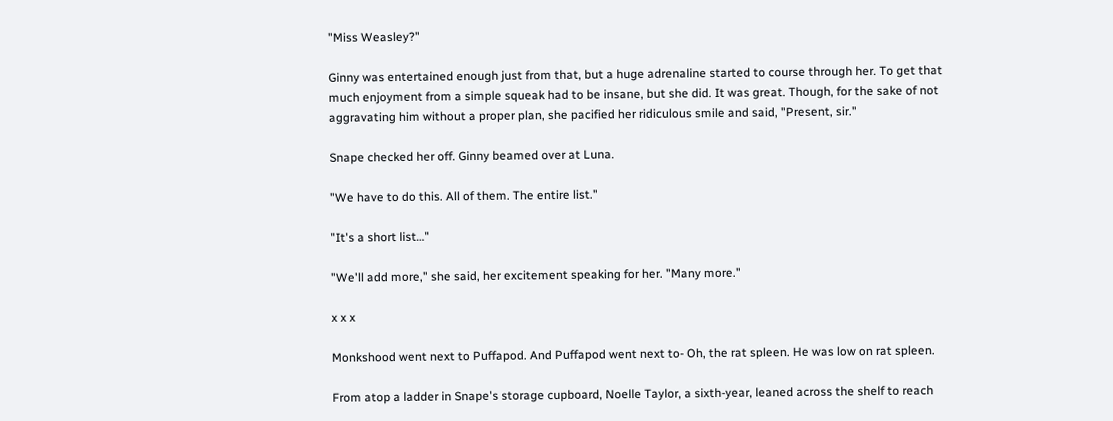"Miss Weasley?"

Ginny was entertained enough just from that, but a huge adrenaline started to course through her. To get that much enjoyment from a simple squeak had to be insane, but she did. It was great. Though, for the sake of not aggravating him without a proper plan, she pacified her ridiculous smile and said, "Present, sir."

Snape checked her off. Ginny beamed over at Luna.

"We have to do this. All of them. The entire list."

"It's a short list…"

"We'll add more," she said, her excitement speaking for her. "Many more."

x x x

Monkshood went next to Puffapod. And Puffapod went next to- Oh, the rat spleen. He was low on rat spleen.

From atop a ladder in Snape's storage cupboard, Noelle Taylor, a sixth-year, leaned across the shelf to reach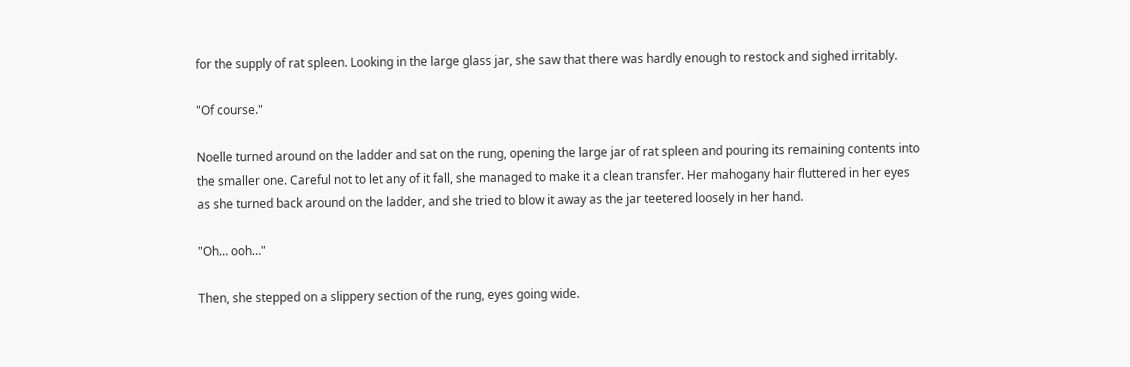for the supply of rat spleen. Looking in the large glass jar, she saw that there was hardly enough to restock and sighed irritably.

"Of course."

Noelle turned around on the ladder and sat on the rung, opening the large jar of rat spleen and pouring its remaining contents into the smaller one. Careful not to let any of it fall, she managed to make it a clean transfer. Her mahogany hair fluttered in her eyes as she turned back around on the ladder, and she tried to blow it away as the jar teetered loosely in her hand.

"Oh… ooh…"

Then, she stepped on a slippery section of the rung, eyes going wide.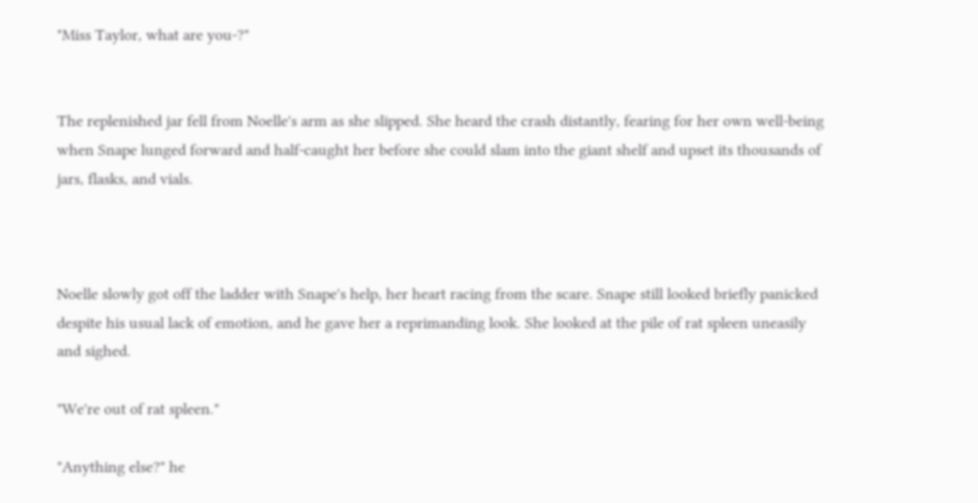"Miss Taylor, what are you-?"


The replenished jar fell from Noelle's arm as she slipped. She heard the crash distantly, fearing for her own well-being when Snape lunged forward and half-caught her before she could slam into the giant shelf and upset its thousands of jars, flasks, and vials.



Noelle slowly got off the ladder with Snape's help, her heart racing from the scare. Snape still looked briefly panicked despite his usual lack of emotion, and he gave her a reprimanding look. She looked at the pile of rat spleen uneasily and sighed.

"We're out of rat spleen."

"Anything else?" he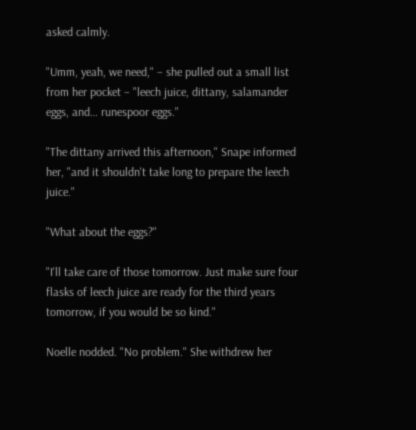asked calmly.

"Umm, yeah, we need," – she pulled out a small list from her pocket – "leech juice, dittany, salamander eggs, and… runespoor eggs."

"The dittany arrived this afternoon," Snape informed her, "and it shouldn't take long to prepare the leech juice."

"What about the eggs?"

"I'll take care of those tomorrow. Just make sure four flasks of leech juice are ready for the third years tomorrow, if you would be so kind."

Noelle nodded. "No problem." She withdrew her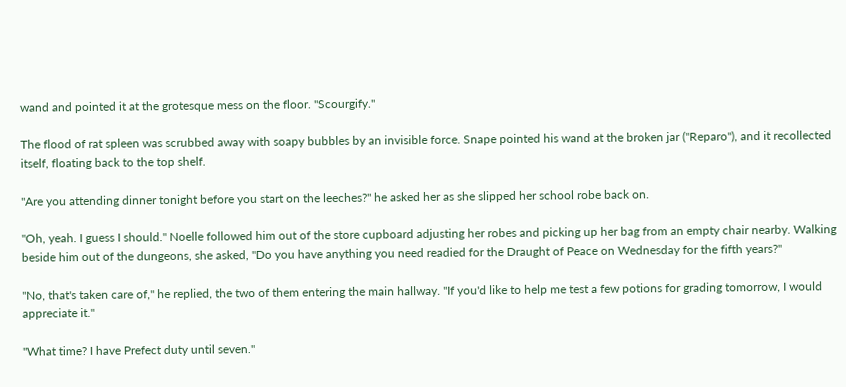wand and pointed it at the grotesque mess on the floor. "Scourgify."

The flood of rat spleen was scrubbed away with soapy bubbles by an invisible force. Snape pointed his wand at the broken jar ("Reparo"), and it recollected itself, floating back to the top shelf.

"Are you attending dinner tonight before you start on the leeches?" he asked her as she slipped her school robe back on.

"Oh, yeah. I guess I should." Noelle followed him out of the store cupboard adjusting her robes and picking up her bag from an empty chair nearby. Walking beside him out of the dungeons, she asked, "Do you have anything you need readied for the Draught of Peace on Wednesday for the fifth years?"

"No, that's taken care of," he replied, the two of them entering the main hallway. "If you'd like to help me test a few potions for grading tomorrow, I would appreciate it."

"What time? I have Prefect duty until seven."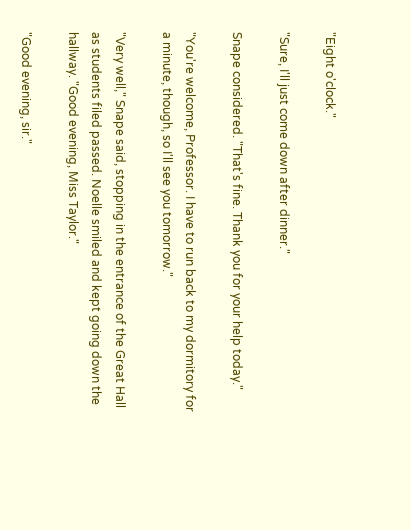"Eight o'clock."

"Sure, I'll just come down after dinner."

Snape considered. "That's fine. Thank you for your help today."

"You're welcome, Professor. I have to run back to my dormitory for a minute, though, so I'll see you tomorrow."

"Very well," Snape said, stopping in the entrance of the Great Hall as students filed passed. Noelle smiled and kept going down the hallway. "Good evening, Miss Taylor."

"Good evening, sir."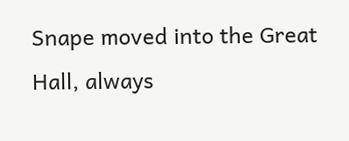Snape moved into the Great Hall, always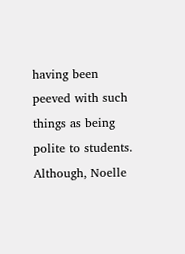having been peeved with such things as being polite to students. Although, Noelle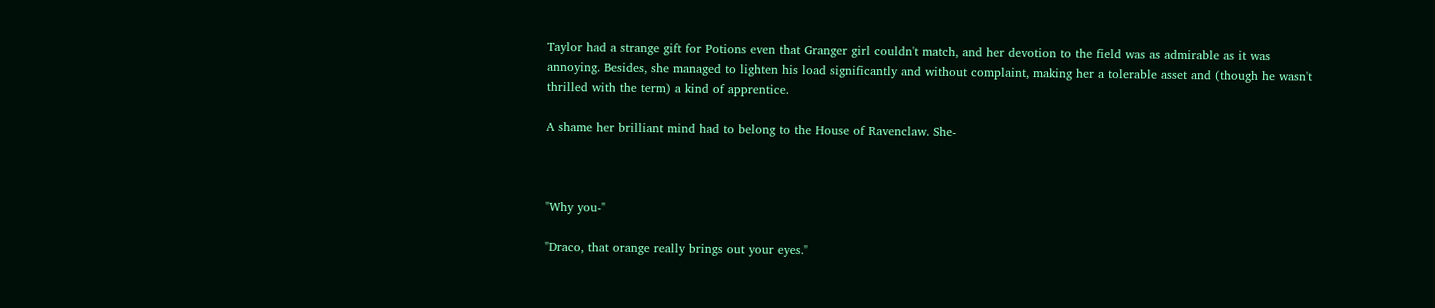Taylor had a strange gift for Potions even that Granger girl couldn't match, and her devotion to the field was as admirable as it was annoying. Besides, she managed to lighten his load significantly and without complaint, making her a tolerable asset and (though he wasn't thrilled with the term) a kind of apprentice.

A shame her brilliant mind had to belong to the House of Ravenclaw. She-



"Why you-"

"Draco, that orange really brings out your eyes."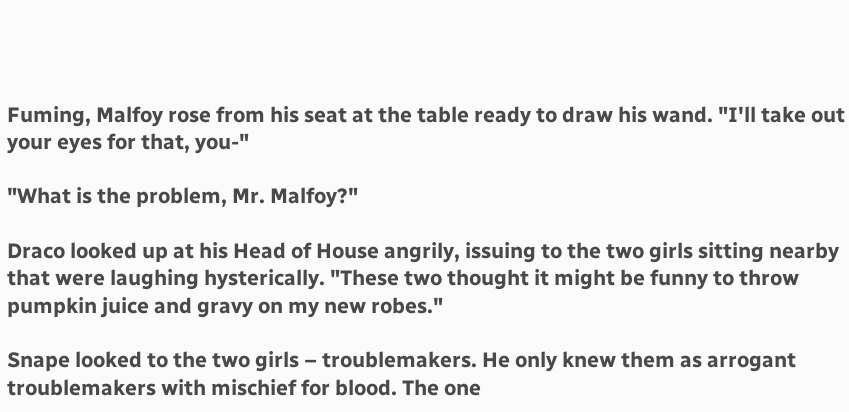Fuming, Malfoy rose from his seat at the table ready to draw his wand. "I'll take out your eyes for that, you-"

"What is the problem, Mr. Malfoy?"

Draco looked up at his Head of House angrily, issuing to the two girls sitting nearby that were laughing hysterically. "These two thought it might be funny to throw pumpkin juice and gravy on my new robes."

Snape looked to the two girls – troublemakers. He only knew them as arrogant troublemakers with mischief for blood. The one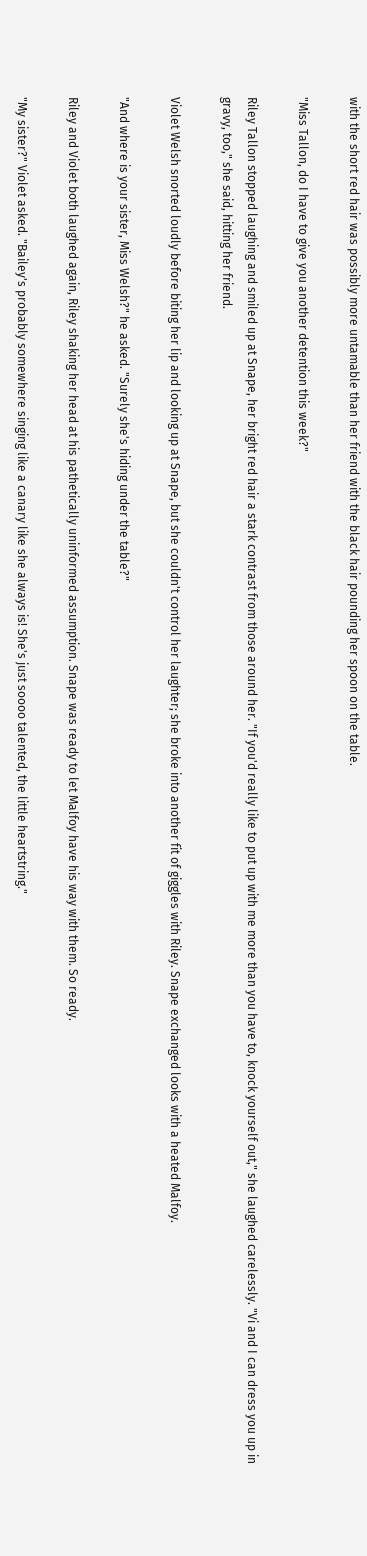with the short red hair was possibly more untamable than her friend with the black hair pounding her spoon on the table.

"Miss Tallon, do I have to give you another detention this week?"

Riley Tallon stopped laughing and smiled up at Snape, her bright red hair a stark contrast from those around her. "If you'd really like to put up with me more than you have to, knock yourself out," she laughed carelessly. "Vi and I can dress you up in gravy, too," she said, hitting her friend.

Violet Welsh snorted loudly before biting her lip and looking up at Snape, but she couldn't control her laughter; she broke into another fit of giggles with Riley. Snape exchanged looks with a heated Malfoy.

"And where is your sister, Miss Welsh?" he asked. "Surely she's hiding under the table?"

Riley and Violet both laughed again, Riley shaking her head at his pathetically uninformed assumption. Snape was ready to let Malfoy have his way with them. So ready.

"My sister?" Violet asked. "Bailey's probably somewhere singing like a canary like she always is! She's just soooo talented, the little heartstring."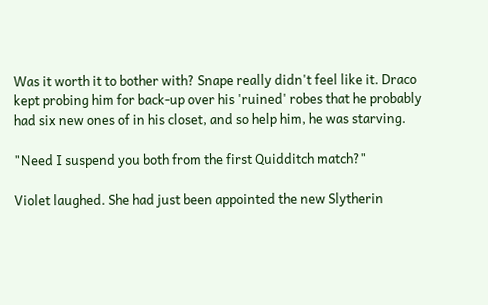Was it worth it to bother with? Snape really didn't feel like it. Draco kept probing him for back-up over his 'ruined' robes that he probably had six new ones of in his closet, and so help him, he was starving.

"Need I suspend you both from the first Quidditch match?"

Violet laughed. She had just been appointed the new Slytherin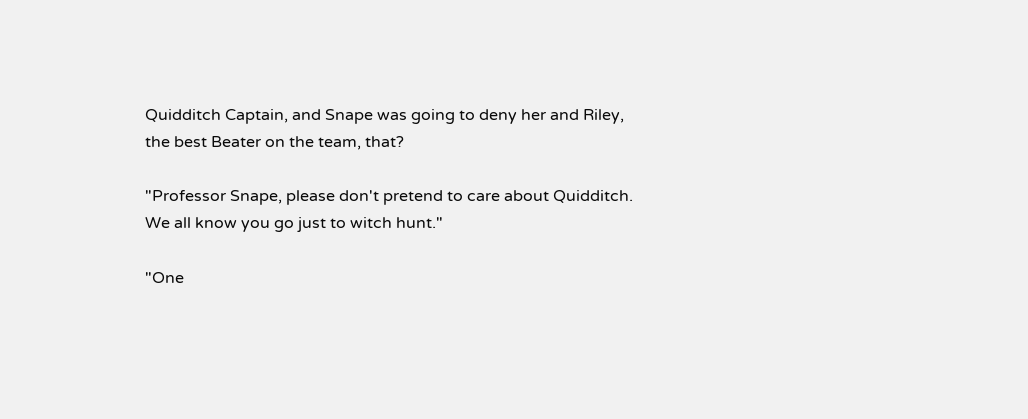Quidditch Captain, and Snape was going to deny her and Riley, the best Beater on the team, that?

"Professor Snape, please don't pretend to care about Quidditch. We all know you go just to witch hunt."

"One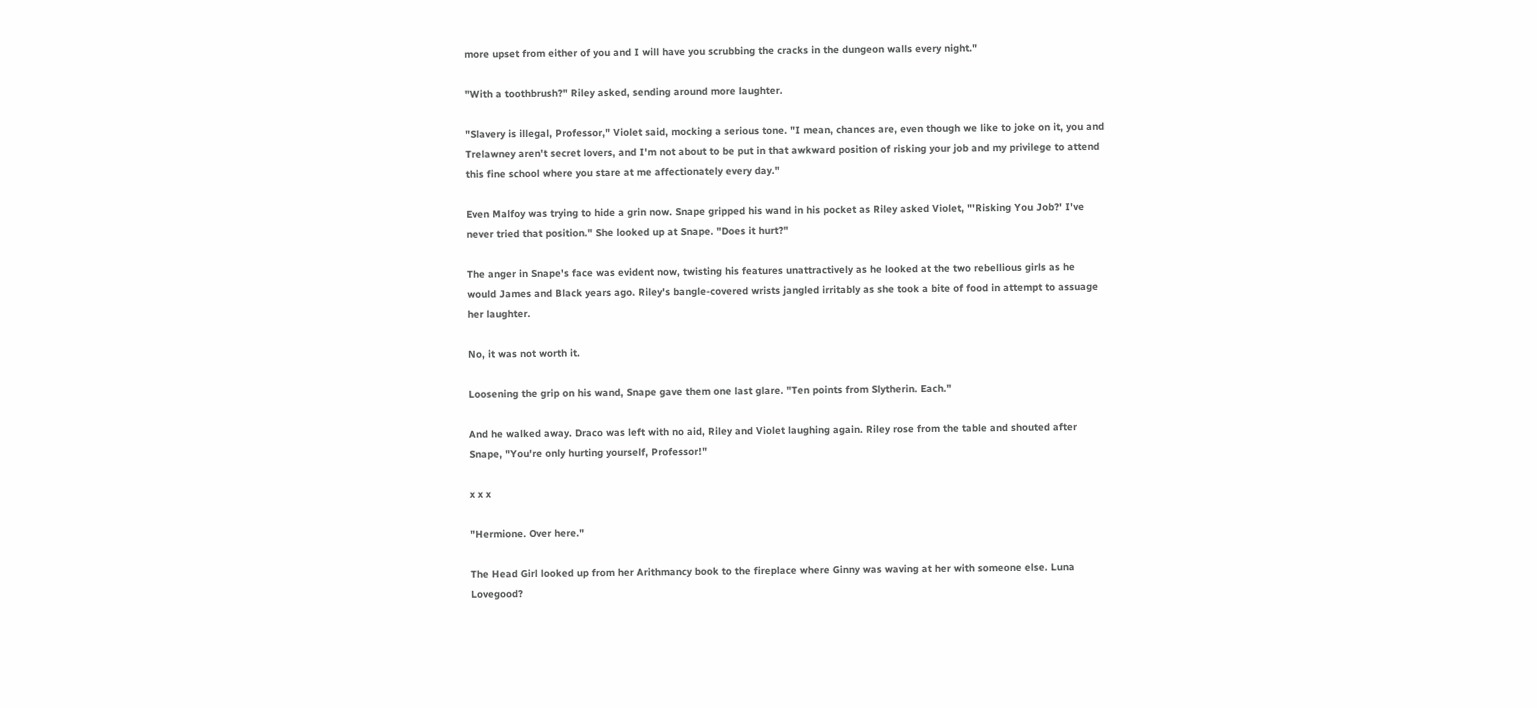more upset from either of you and I will have you scrubbing the cracks in the dungeon walls every night."

"With a toothbrush?" Riley asked, sending around more laughter.

"Slavery is illegal, Professor," Violet said, mocking a serious tone. "I mean, chances are, even though we like to joke on it, you and Trelawney aren't secret lovers, and I'm not about to be put in that awkward position of risking your job and my privilege to attend this fine school where you stare at me affectionately every day."

Even Malfoy was trying to hide a grin now. Snape gripped his wand in his pocket as Riley asked Violet, "'Risking You Job?' I've never tried that position." She looked up at Snape. "Does it hurt?"

The anger in Snape's face was evident now, twisting his features unattractively as he looked at the two rebellious girls as he would James and Black years ago. Riley's bangle-covered wrists jangled irritably as she took a bite of food in attempt to assuage her laughter.

No, it was not worth it.

Loosening the grip on his wand, Snape gave them one last glare. "Ten points from Slytherin. Each."

And he walked away. Draco was left with no aid, Riley and Violet laughing again. Riley rose from the table and shouted after Snape, "You're only hurting yourself, Professor!"

x x x

"Hermione. Over here."

The Head Girl looked up from her Arithmancy book to the fireplace where Ginny was waving at her with someone else. Luna Lovegood?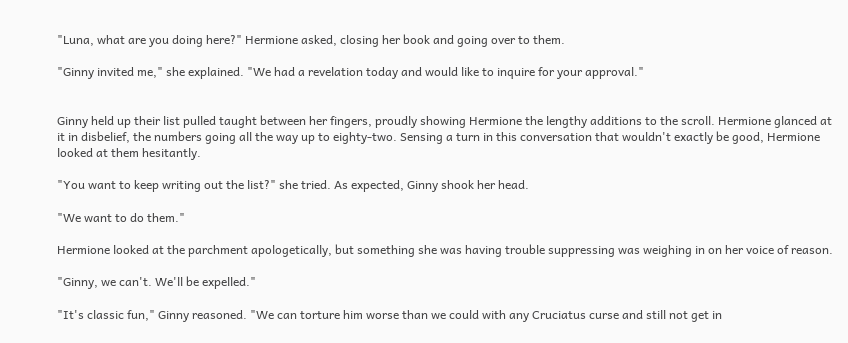"Luna, what are you doing here?" Hermione asked, closing her book and going over to them.

"Ginny invited me," she explained. "We had a revelation today and would like to inquire for your approval."


Ginny held up their list pulled taught between her fingers, proudly showing Hermione the lengthy additions to the scroll. Hermione glanced at it in disbelief, the numbers going all the way up to eighty-two. Sensing a turn in this conversation that wouldn't exactly be good, Hermione looked at them hesitantly.

"You want to keep writing out the list?" she tried. As expected, Ginny shook her head.

"We want to do them."

Hermione looked at the parchment apologetically, but something she was having trouble suppressing was weighing in on her voice of reason.

"Ginny, we can't. We'll be expelled."

"It's classic fun," Ginny reasoned. "We can torture him worse than we could with any Cruciatus curse and still not get in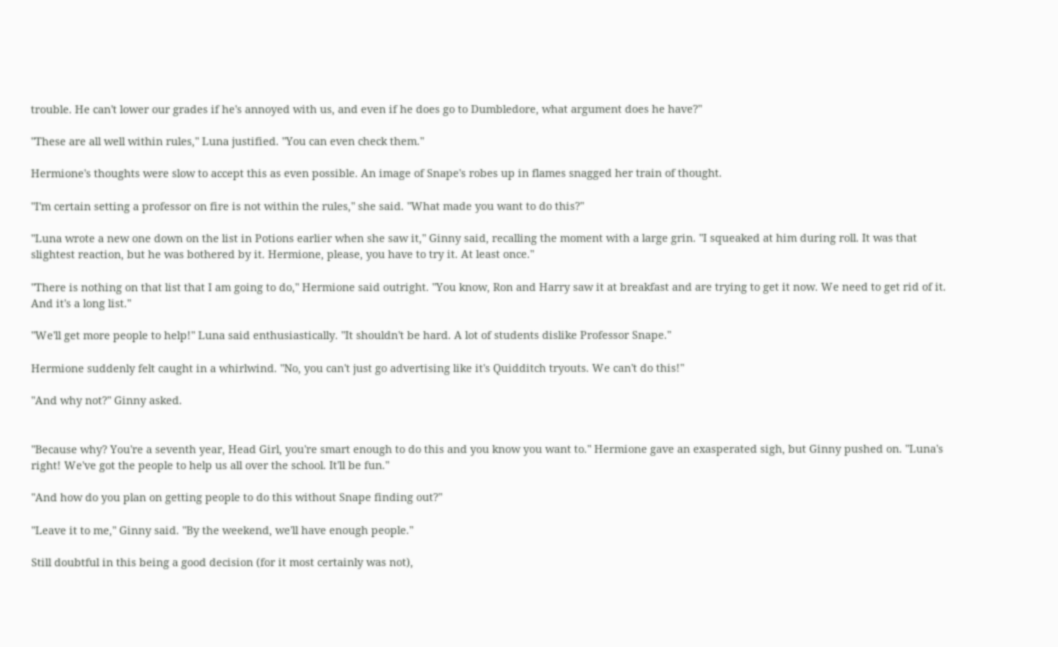trouble. He can't lower our grades if he's annoyed with us, and even if he does go to Dumbledore, what argument does he have?"

"These are all well within rules," Luna justified. "You can even check them."

Hermione's thoughts were slow to accept this as even possible. An image of Snape's robes up in flames snagged her train of thought.

"I'm certain setting a professor on fire is not within the rules," she said. "What made you want to do this?"

"Luna wrote a new one down on the list in Potions earlier when she saw it," Ginny said, recalling the moment with a large grin. "I squeaked at him during roll. It was that slightest reaction, but he was bothered by it. Hermione, please, you have to try it. At least once."

"There is nothing on that list that I am going to do," Hermione said outright. "You know, Ron and Harry saw it at breakfast and are trying to get it now. We need to get rid of it. And it's a long list."

"We'll get more people to help!" Luna said enthusiastically. "It shouldn't be hard. A lot of students dislike Professor Snape."

Hermione suddenly felt caught in a whirlwind. "No, you can't just go advertising like it's Quidditch tryouts. We can't do this!"

"And why not?" Ginny asked.


"Because why? You're a seventh year, Head Girl, you're smart enough to do this and you know you want to." Hermione gave an exasperated sigh, but Ginny pushed on. "Luna's right! We've got the people to help us all over the school. It'll be fun."

"And how do you plan on getting people to do this without Snape finding out?"

"Leave it to me," Ginny said. "By the weekend, we'll have enough people."

Still doubtful in this being a good decision (for it most certainly was not),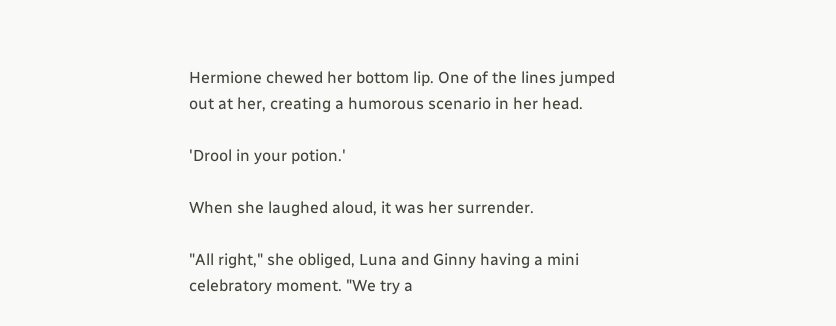Hermione chewed her bottom lip. One of the lines jumped out at her, creating a humorous scenario in her head.

'Drool in your potion.'

When she laughed aloud, it was her surrender.

"All right," she obliged, Luna and Ginny having a mini celebratory moment. "We try a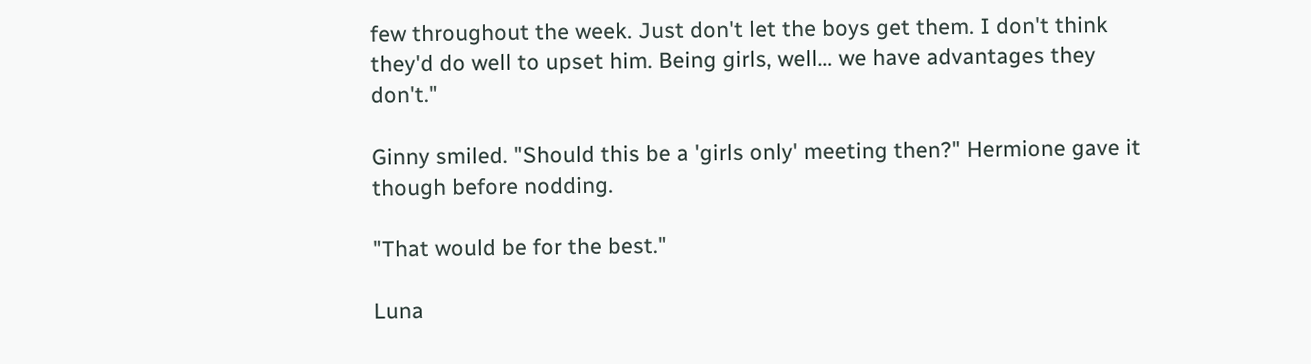few throughout the week. Just don't let the boys get them. I don't think they'd do well to upset him. Being girls, well… we have advantages they don't."

Ginny smiled. "Should this be a 'girls only' meeting then?" Hermione gave it though before nodding.

"That would be for the best."

Luna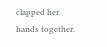clapped her hands together.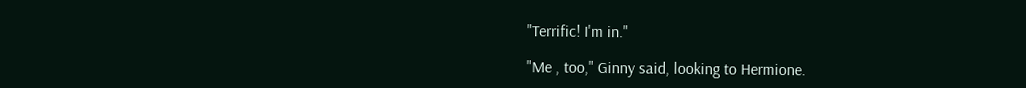"Terrific! I'm in."

"Me , too," Ginny said, looking to Hermione.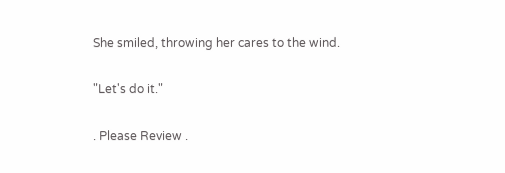She smiled, throwing her cares to the wind.

"Let's do it."

. Please Review .